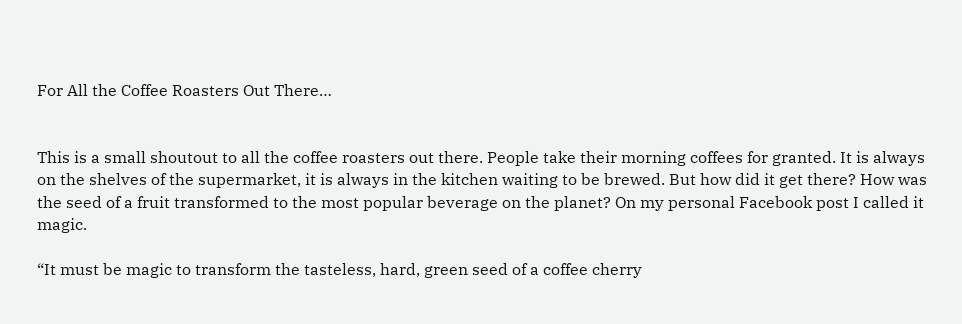For All the Coffee Roasters Out There…


This is a small shoutout to all the coffee roasters out there. People take their morning coffees for granted. It is always on the shelves of the supermarket, it is always in the kitchen waiting to be brewed. But how did it get there? How was the seed of a fruit transformed to the most popular beverage on the planet? On my personal Facebook post I called it magic.

“It must be magic to transform the tasteless, hard, green seed of a coffee cherry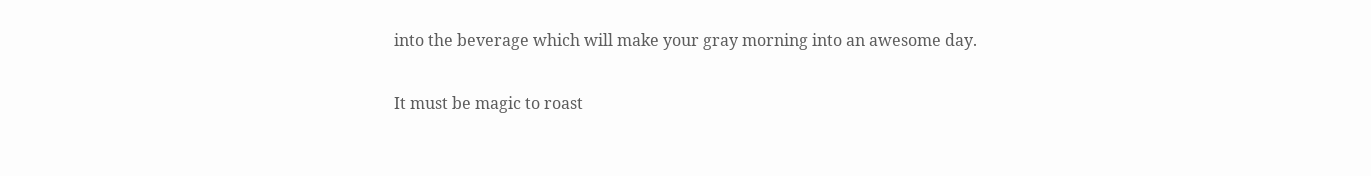into the beverage which will make your gray morning into an awesome day.

It must be magic to roast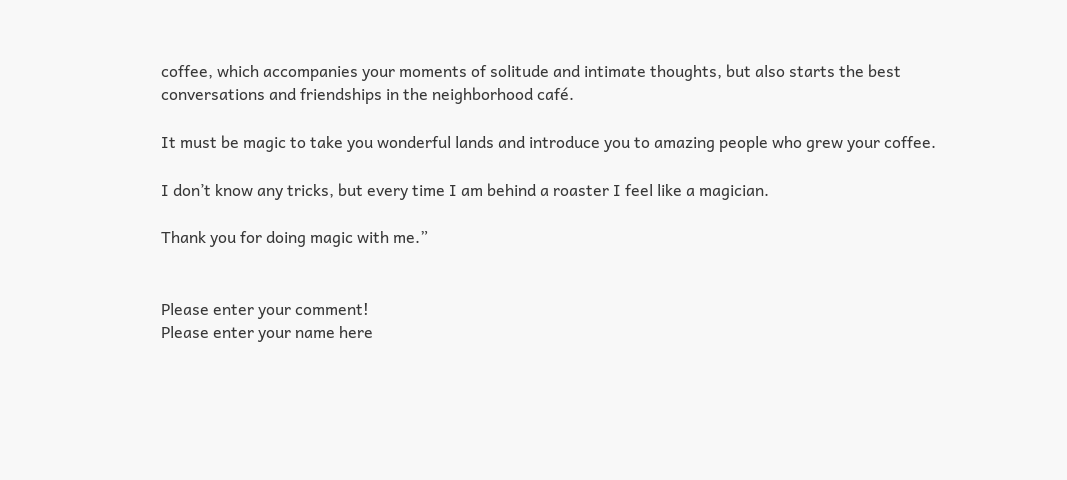coffee, which accompanies your moments of solitude and intimate thoughts, but also starts the best conversations and friendships in the neighborhood café.

It must be magic to take you wonderful lands and introduce you to amazing people who grew your coffee.

I don’t know any tricks, but every time I am behind a roaster I feel like a magician.

Thank you for doing magic with me.”


Please enter your comment!
Please enter your name here